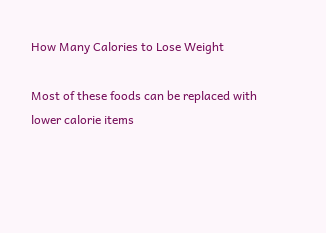How Many Calories to Lose Weight

Most of these foods can be replaced with lower calorie items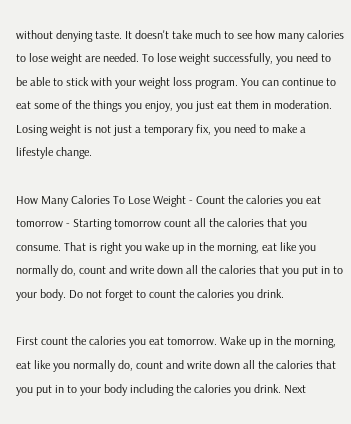without denying taste. It doesn't take much to see how many calories to lose weight are needed. To lose weight successfully, you need to be able to stick with your weight loss program. You can continue to eat some of the things you enjoy, you just eat them in moderation. Losing weight is not just a temporary fix, you need to make a lifestyle change.

How Many Calories To Lose Weight - Count the calories you eat tomorrow - Starting tomorrow count all the calories that you consume. That is right you wake up in the morning, eat like you normally do, count and write down all the calories that you put in to your body. Do not forget to count the calories you drink.

First count the calories you eat tomorrow. Wake up in the morning, eat like you normally do, count and write down all the calories that you put in to your body including the calories you drink. Next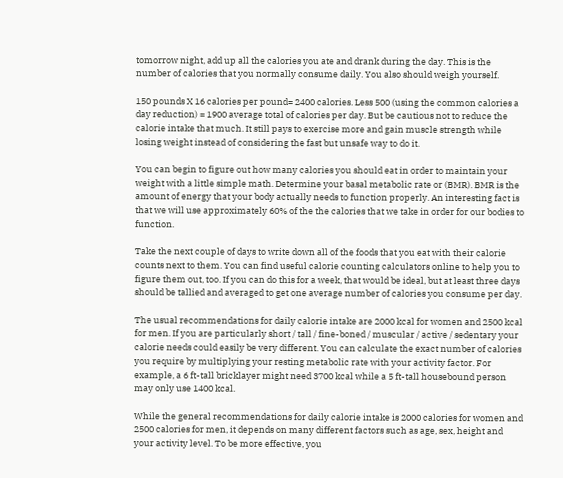tomorrow night, add up all the calories you ate and drank during the day. This is the number of calories that you normally consume daily. You also should weigh yourself.

150 pounds X 16 calories per pound= 2400 calories. Less 500 (using the common calories a day reduction) = 1900 average total of calories per day. But be cautious not to reduce the calorie intake that much. It still pays to exercise more and gain muscle strength while losing weight instead of considering the fast but unsafe way to do it.

You can begin to figure out how many calories you should eat in order to maintain your weight with a little simple math. Determine your basal metabolic rate or (BMR). BMR is the amount of energy that your body actually needs to function properly. An interesting fact is that we will use approximately 60% of the the calories that we take in order for our bodies to function.

Take the next couple of days to write down all of the foods that you eat with their calorie counts next to them. You can find useful calorie counting calculators online to help you to figure them out, too. If you can do this for a week, that would be ideal, but at least three days should be tallied and averaged to get one average number of calories you consume per day.

The usual recommendations for daily calorie intake are 2000 kcal for women and 2500 kcal for men. If you are particularly short / tall / fine-boned / muscular / active / sedentary your calorie needs could easily be very different. You can calculate the exact number of calories you require by multiplying your resting metabolic rate with your activity factor. For example, a 6 ft-tall bricklayer might need 3700 kcal while a 5 ft-tall housebound person may only use 1400 kcal.

While the general recommendations for daily calorie intake is 2000 calories for women and 2500 calories for men, it depends on many different factors such as age, sex, height and your activity level. To be more effective, you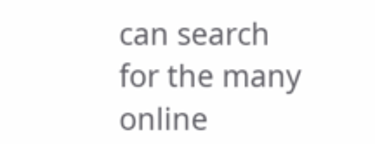can search for the many online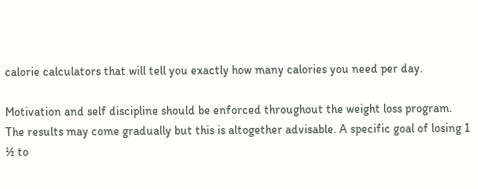calorie calculators that will tell you exactly how many calories you need per day.

Motivation and self discipline should be enforced throughout the weight loss program. The results may come gradually but this is altogether advisable. A specific goal of losing 1 ½ to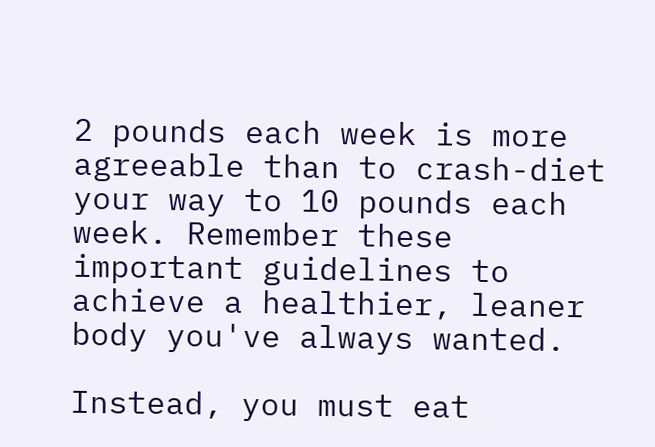2 pounds each week is more agreeable than to crash-diet your way to 10 pounds each week. Remember these important guidelines to achieve a healthier, leaner body you've always wanted.

Instead, you must eat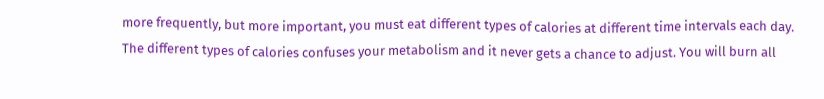more frequently, but more important, you must eat different types of calories at different time intervals each day. The different types of calories confuses your metabolism and it never gets a chance to adjust. You will burn all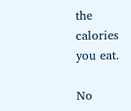the calories you eat.

No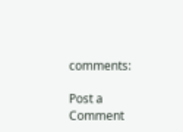comments:

Post a Comment